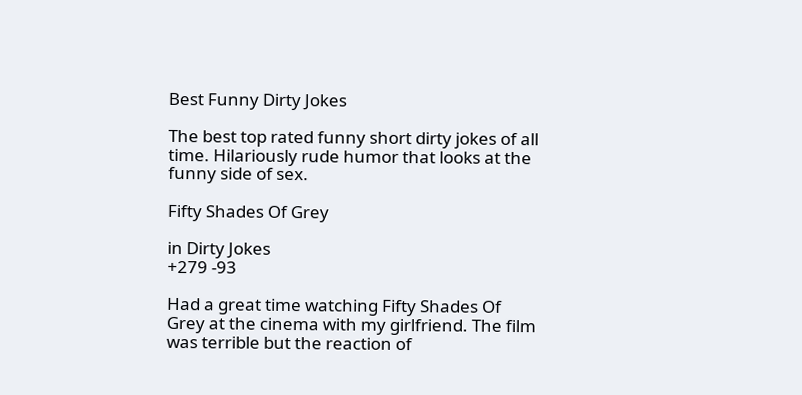Best Funny Dirty Jokes

The best top rated funny short dirty jokes of all time. Hilariously rude humor that looks at the funny side of sex.

Fifty Shades Of Grey

in Dirty Jokes
+279 -93

Had a great time watching Fifty Shades Of Grey at the cinema with my girlfriend. The film was terrible but the reaction of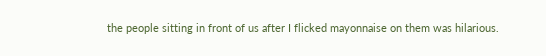the people sitting in front of us after I flicked mayonnaise on them was hilarious.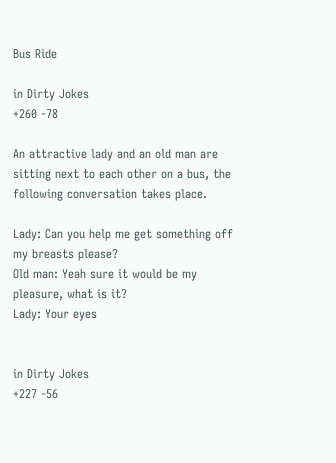Bus Ride

in Dirty Jokes
+260 -78

An attractive lady and an old man are sitting next to each other on a bus, the following conversation takes place.

Lady: Can you help me get something off my breasts please?
Old man: Yeah sure it would be my pleasure, what is it?
Lady: Your eyes


in Dirty Jokes
+227 -56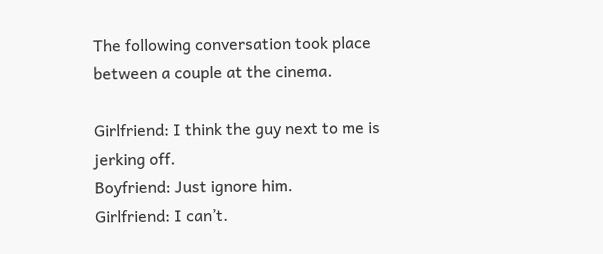The following conversation took place between a couple at the cinema.

Girlfriend: I think the guy next to me is jerking off.
Boyfriend: Just ignore him.
Girlfriend: I can’t.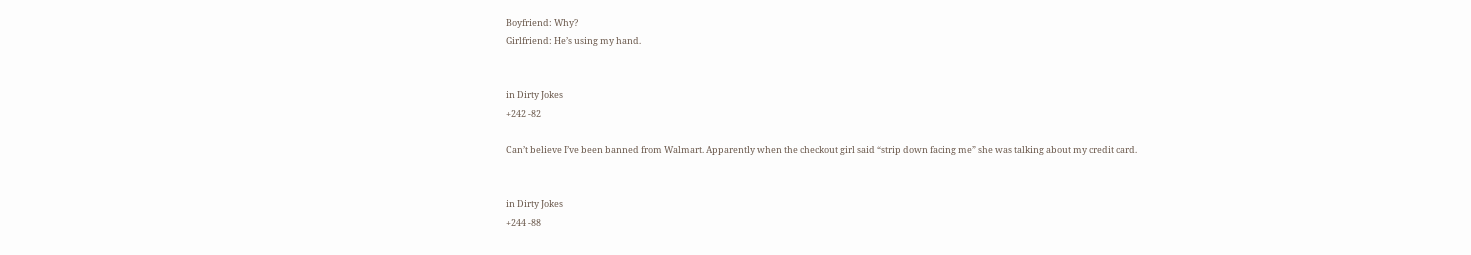Boyfriend: Why?
Girlfriend: He’s using my hand.


in Dirty Jokes
+242 -82

Can’t believe I’ve been banned from Walmart. Apparently when the checkout girl said “strip down facing me” she was talking about my credit card.


in Dirty Jokes
+244 -88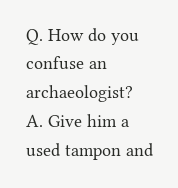Q. How do you confuse an archaeologist?
A. Give him a used tampon and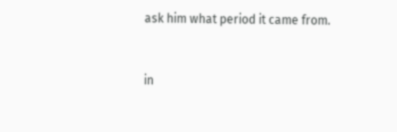ask him what period it came from.


in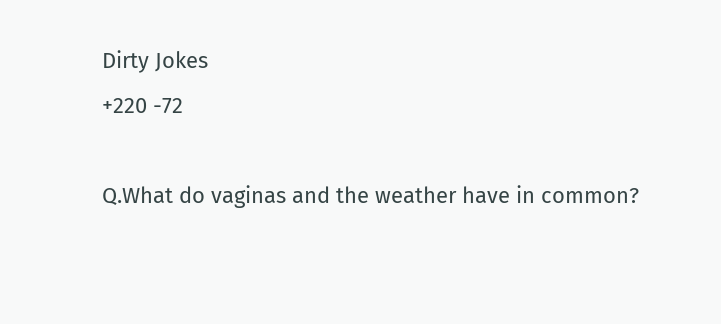Dirty Jokes
+220 -72

Q.What do vaginas and the weather have in common?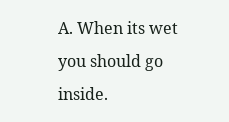A. When its wet you should go inside.